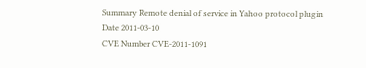Summary Remote denial of service in Yahoo protocol plugin
Date 2011-03-10
CVE Number CVE-2011-1091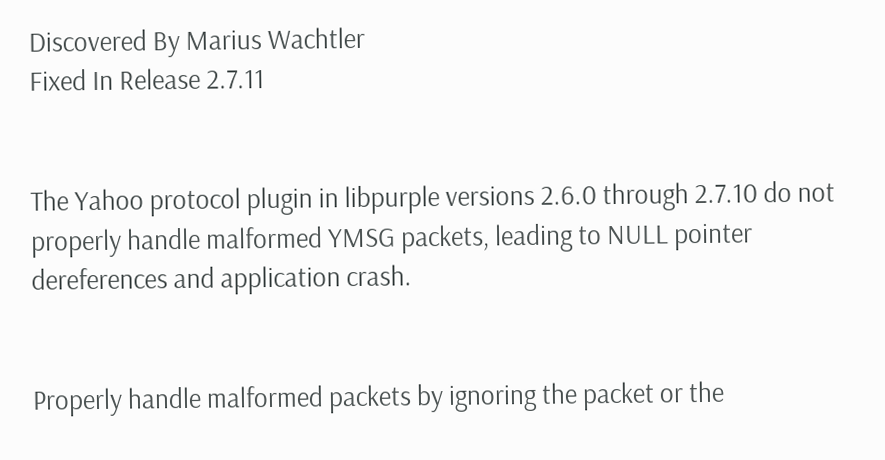Discovered By Marius Wachtler
Fixed In Release 2.7.11


The Yahoo protocol plugin in libpurple versions 2.6.0 through 2.7.10 do not properly handle malformed YMSG packets, leading to NULL pointer dereferences and application crash.


Properly handle malformed packets by ignoring the packet or the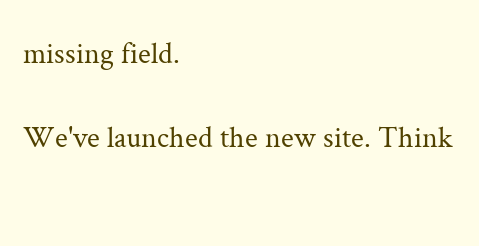missing field.

We've launched the new site. Think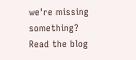we're missing something?
Read the blog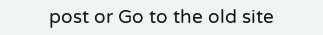post or Go to the old site